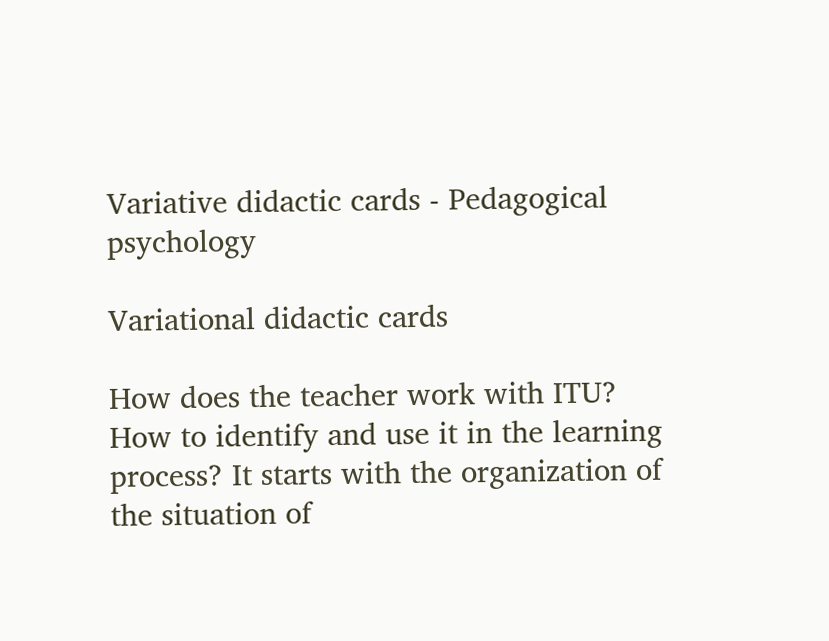Variative didactic cards - Pedagogical psychology

Variational didactic cards

How does the teacher work with ITU? How to identify and use it in the learning process? It starts with the organization of the situation of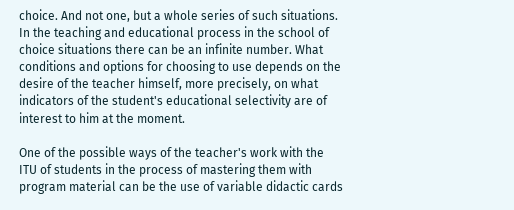choice. And not one, but a whole series of such situations. In the teaching and educational process in the school of choice situations there can be an infinite number. What conditions and options for choosing to use depends on the desire of the teacher himself, more precisely, on what indicators of the student's educational selectivity are of interest to him at the moment.

One of the possible ways of the teacher's work with the ITU of students in the process of mastering them with program material can be the use of variable didactic cards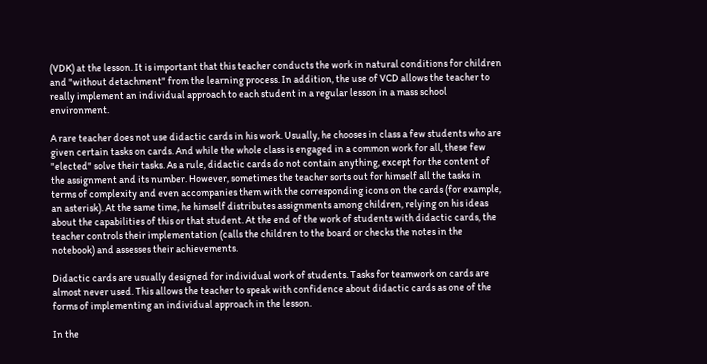(VDK) at the lesson. It is important that this teacher conducts the work in natural conditions for children and "without detachment" from the learning process. In addition, the use of VCD allows the teacher to really implement an individual approach to each student in a regular lesson in a mass school environment.

A rare teacher does not use didactic cards in his work. Usually, he chooses in class a few students who are given certain tasks on cards. And while the whole class is engaged in a common work for all, these few "elected" solve their tasks. As a rule, didactic cards do not contain anything, except for the content of the assignment and its number. However, sometimes the teacher sorts out for himself all the tasks in terms of complexity and even accompanies them with the corresponding icons on the cards (for example, an asterisk). At the same time, he himself distributes assignments among children, relying on his ideas about the capabilities of this or that student. At the end of the work of students with didactic cards, the teacher controls their implementation (calls the children to the board or checks the notes in the notebook) and assesses their achievements.

Didactic cards are usually designed for individual work of students. Tasks for teamwork on cards are almost never used. This allows the teacher to speak with confidence about didactic cards as one of the forms of implementing an individual approach in the lesson.

In the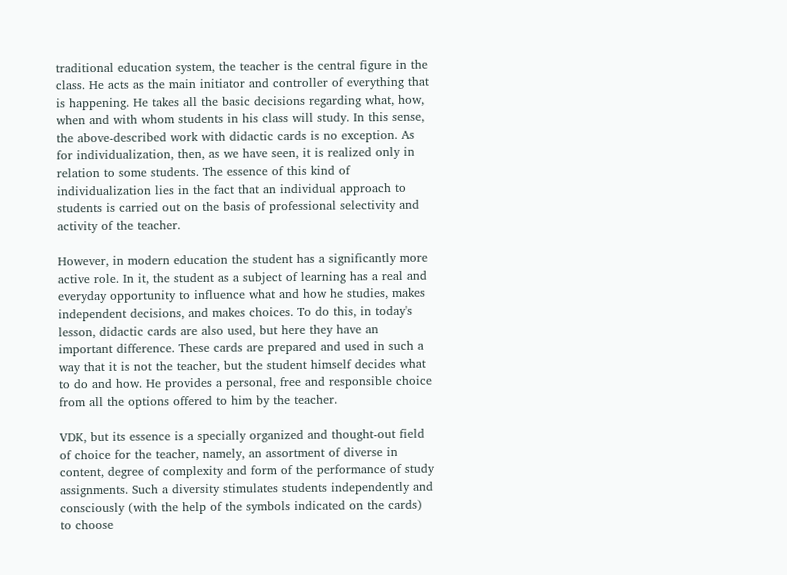traditional education system, the teacher is the central figure in the class. He acts as the main initiator and controller of everything that is happening. He takes all the basic decisions regarding what, how, when and with whom students in his class will study. In this sense, the above-described work with didactic cards is no exception. As for individualization, then, as we have seen, it is realized only in relation to some students. The essence of this kind of individualization lies in the fact that an individual approach to students is carried out on the basis of professional selectivity and activity of the teacher.

However, in modern education the student has a significantly more active role. In it, the student as a subject of learning has a real and everyday opportunity to influence what and how he studies, makes independent decisions, and makes choices. To do this, in today's lesson, didactic cards are also used, but here they have an important difference. These cards are prepared and used in such a way that it is not the teacher, but the student himself decides what to do and how. He provides a personal, free and responsible choice from all the options offered to him by the teacher.

VDK, but its essence is a specially organized and thought-out field of choice for the teacher, namely, an assortment of diverse in content, degree of complexity and form of the performance of study assignments. Such a diversity stimulates students independently and consciously (with the help of the symbols indicated on the cards) to choose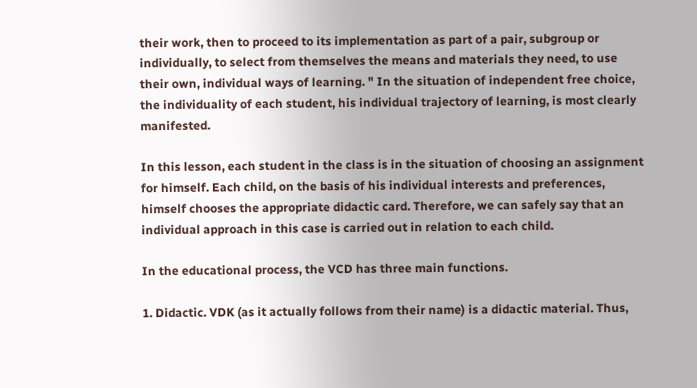their work, then to proceed to its implementation as part of a pair, subgroup or individually, to select from themselves the means and materials they need, to use their own, individual ways of learning. " In the situation of independent free choice, the individuality of each student, his individual trajectory of learning, is most clearly manifested.

In this lesson, each student in the class is in the situation of choosing an assignment for himself. Each child, on the basis of his individual interests and preferences, himself chooses the appropriate didactic card. Therefore, we can safely say that an individual approach in this case is carried out in relation to each child.

In the educational process, the VCD has three main functions.

1. Didactic. VDK (as it actually follows from their name) is a didactic material. Thus,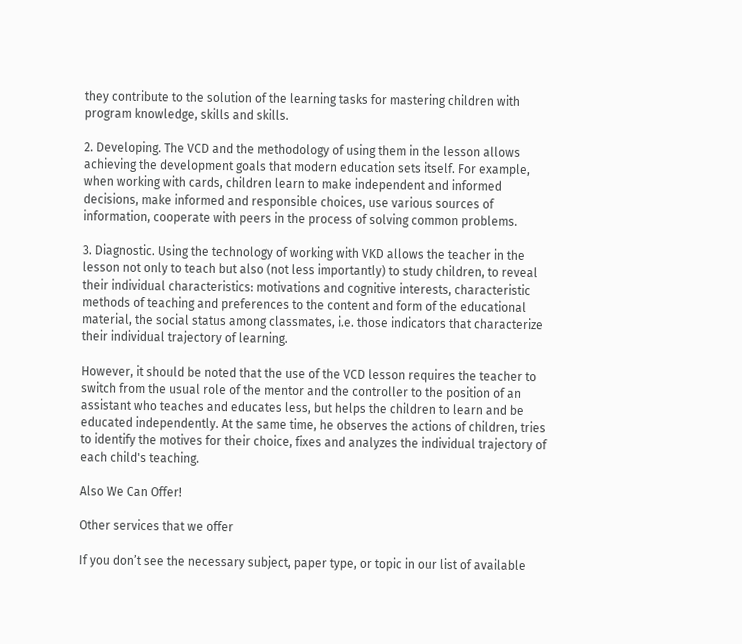they contribute to the solution of the learning tasks for mastering children with program knowledge, skills and skills.

2. Developing. The VCD and the methodology of using them in the lesson allows achieving the development goals that modern education sets itself. For example, when working with cards, children learn to make independent and informed decisions, make informed and responsible choices, use various sources of information, cooperate with peers in the process of solving common problems.

3. Diagnostic. Using the technology of working with VKD allows the teacher in the lesson not only to teach but also (not less importantly) to study children, to reveal their individual characteristics: motivations and cognitive interests, characteristic methods of teaching and preferences to the content and form of the educational material, the social status among classmates, i.e. those indicators that characterize their individual trajectory of learning.

However, it should be noted that the use of the VCD lesson requires the teacher to switch from the usual role of the mentor and the controller to the position of an assistant who teaches and educates less, but helps the children to learn and be educated independently. At the same time, he observes the actions of children, tries to identify the motives for their choice, fixes and analyzes the individual trajectory of each child's teaching.

Also We Can Offer!

Other services that we offer

If you don’t see the necessary subject, paper type, or topic in our list of available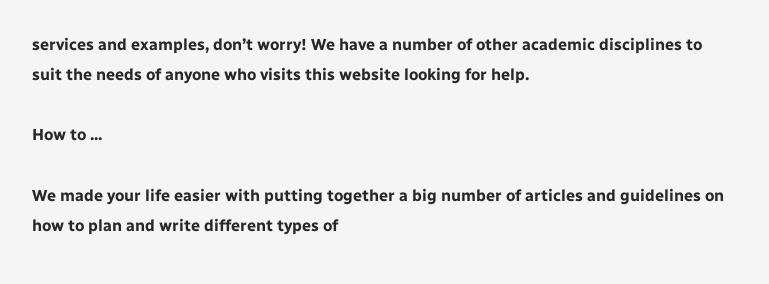services and examples, don’t worry! We have a number of other academic disciplines to suit the needs of anyone who visits this website looking for help.

How to ...

We made your life easier with putting together a big number of articles and guidelines on how to plan and write different types of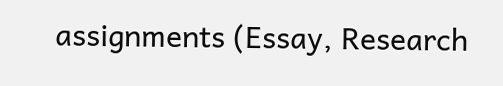assignments (Essay, Research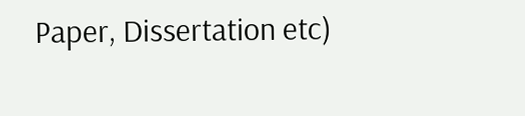Paper, Dissertation etc)